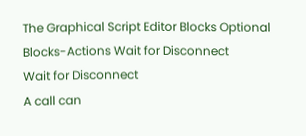The Graphical Script Editor Blocks Optional Blocks-Actions Wait for Disconnect
Wait for Disconnect
A call can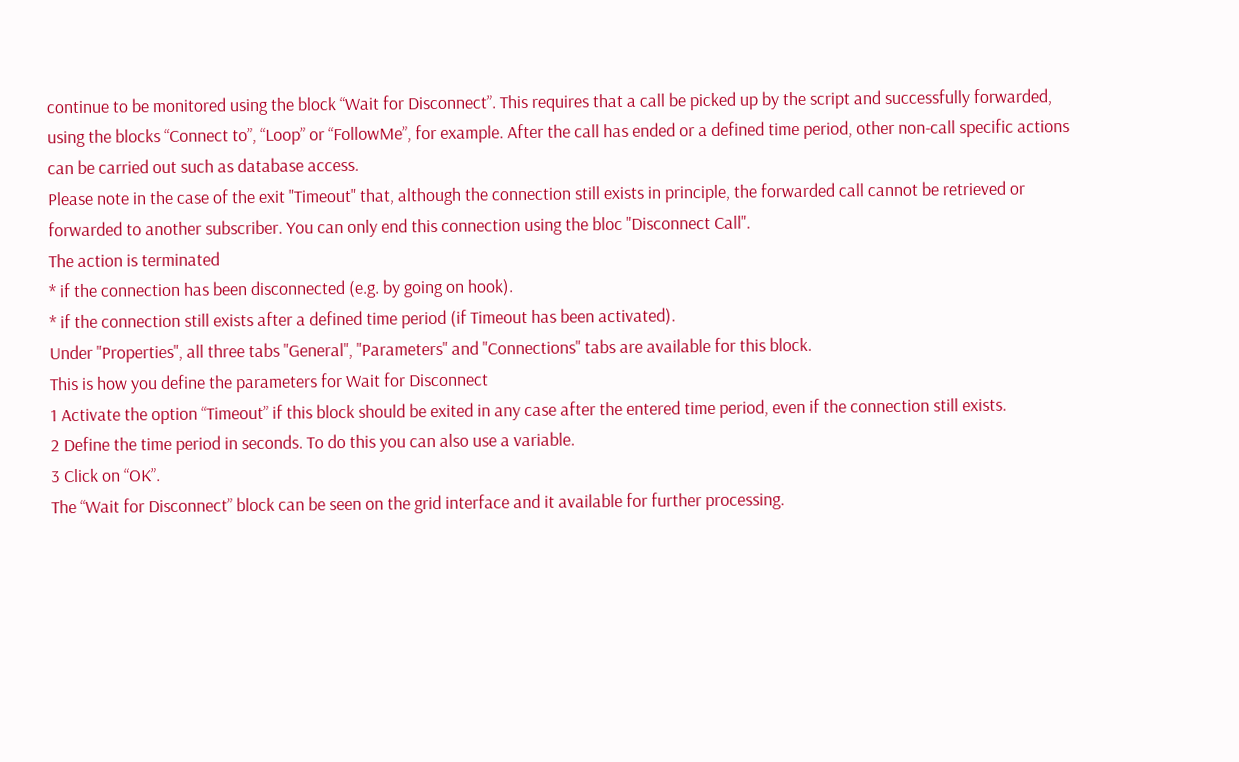continue to be monitored using the block “Wait for Disconnect”. This requires that a call be picked up by the script and successfully forwarded, using the blocks “Connect to”, “Loop” or “FollowMe”, for example. After the call has ended or a defined time period, other non-call specific actions can be carried out such as database access.
Please note in the case of the exit "Timeout" that, although the connection still exists in principle, the forwarded call cannot be retrieved or forwarded to another subscriber. You can only end this connection using the bloc "Disconnect Call".
The action is terminated
* if the connection has been disconnected (e.g. by going on hook).
* if the connection still exists after a defined time period (if Timeout has been activated).
Under "Properties", all three tabs "General", "Parameters" and "Connections" tabs are available for this block.
This is how you define the parameters for Wait for Disconnect
1 Activate the option “Timeout” if this block should be exited in any case after the entered time period, even if the connection still exists.
2 Define the time period in seconds. To do this you can also use a variable.
3 Click on “OK”.
The “Wait for Disconnect” block can be seen on the grid interface and it available for further processing.